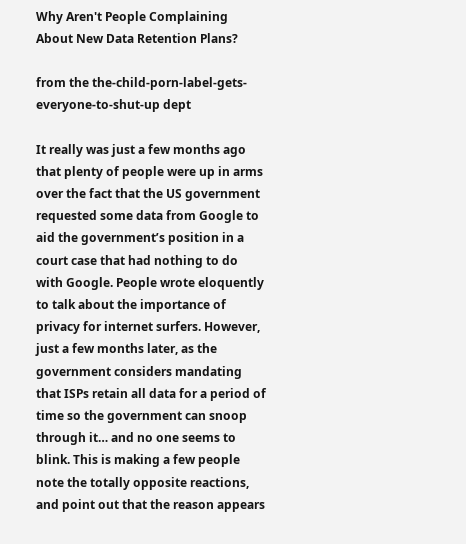Why Aren't People Complaining About New Data Retention Plans?

from the the-child-porn-label-gets-everyone-to-shut-up dept

It really was just a few months ago that plenty of people were up in arms over the fact that the US government requested some data from Google to aid the government’s position in a court case that had nothing to do with Google. People wrote eloquently to talk about the importance of privacy for internet surfers. However, just a few months later, as the government considers mandating that ISPs retain all data for a period of time so the government can snoop through it… and no one seems to blink. This is making a few people note the totally opposite reactions, and point out that the reason appears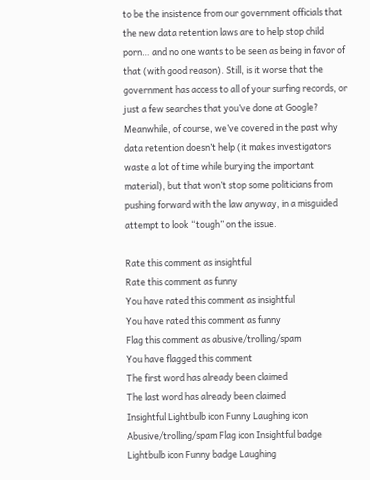to be the insistence from our government officials that the new data retention laws are to help stop child porn… and no one wants to be seen as being in favor of that (with good reason). Still, is it worse that the government has access to all of your surfing records, or just a few searches that you’ve done at Google? Meanwhile, of course, we’ve covered in the past why data retention doesn’t help (it makes investigators waste a lot of time while burying the important material), but that won’t stop some politicians from pushing forward with the law anyway, in a misguided attempt to look “tough” on the issue.

Rate this comment as insightful
Rate this comment as funny
You have rated this comment as insightful
You have rated this comment as funny
Flag this comment as abusive/trolling/spam
You have flagged this comment
The first word has already been claimed
The last word has already been claimed
Insightful Lightbulb icon Funny Laughing icon Abusive/trolling/spam Flag icon Insightful badge Lightbulb icon Funny badge Laughing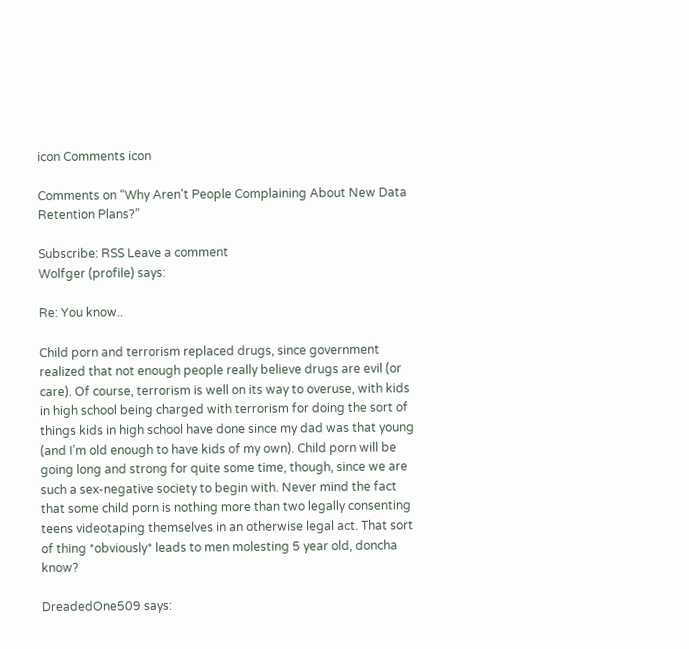icon Comments icon

Comments on “Why Aren't People Complaining About New Data Retention Plans?”

Subscribe: RSS Leave a comment
Wolfger (profile) says:

Re: You know..

Child porn and terrorism replaced drugs, since government realized that not enough people really believe drugs are evil (or care). Of course, terrorism is well on its way to overuse, with kids in high school being charged with terrorism for doing the sort of things kids in high school have done since my dad was that young (and I’m old enough to have kids of my own). Child porn will be going long and strong for quite some time, though, since we are such a sex-negative society to begin with. Never mind the fact that some child porn is nothing more than two legally consenting teens videotaping themselves in an otherwise legal act. That sort of thing *obviously* leads to men molesting 5 year old, doncha know?

DreadedOne509 says: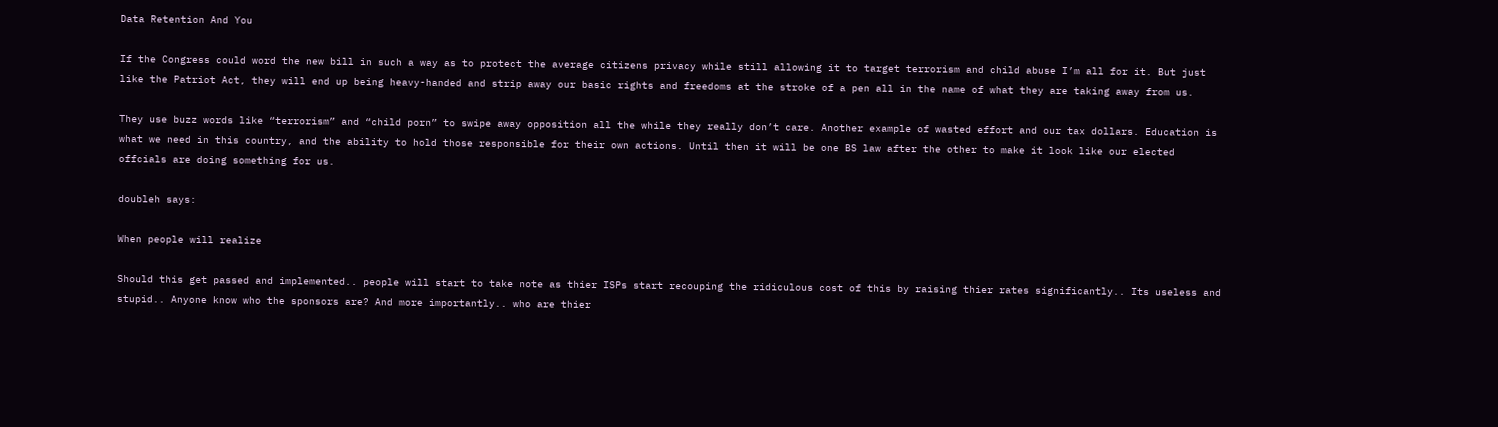Data Retention And You

If the Congress could word the new bill in such a way as to protect the average citizens privacy while still allowing it to target terrorism and child abuse I’m all for it. But just like the Patriot Act, they will end up being heavy-handed and strip away our basic rights and freedoms at the stroke of a pen all in the name of what they are taking away from us.

They use buzz words like “terrorism” and “child porn” to swipe away opposition all the while they really don’t care. Another example of wasted effort and our tax dollars. Education is what we need in this country, and the ability to hold those responsible for their own actions. Until then it will be one BS law after the other to make it look like our elected offcials are doing something for us.

doubleh says:

When people will realize

Should this get passed and implemented.. people will start to take note as thier ISPs start recouping the ridiculous cost of this by raising thier rates significantly.. Its useless and stupid.. Anyone know who the sponsors are? And more importantly.. who are thier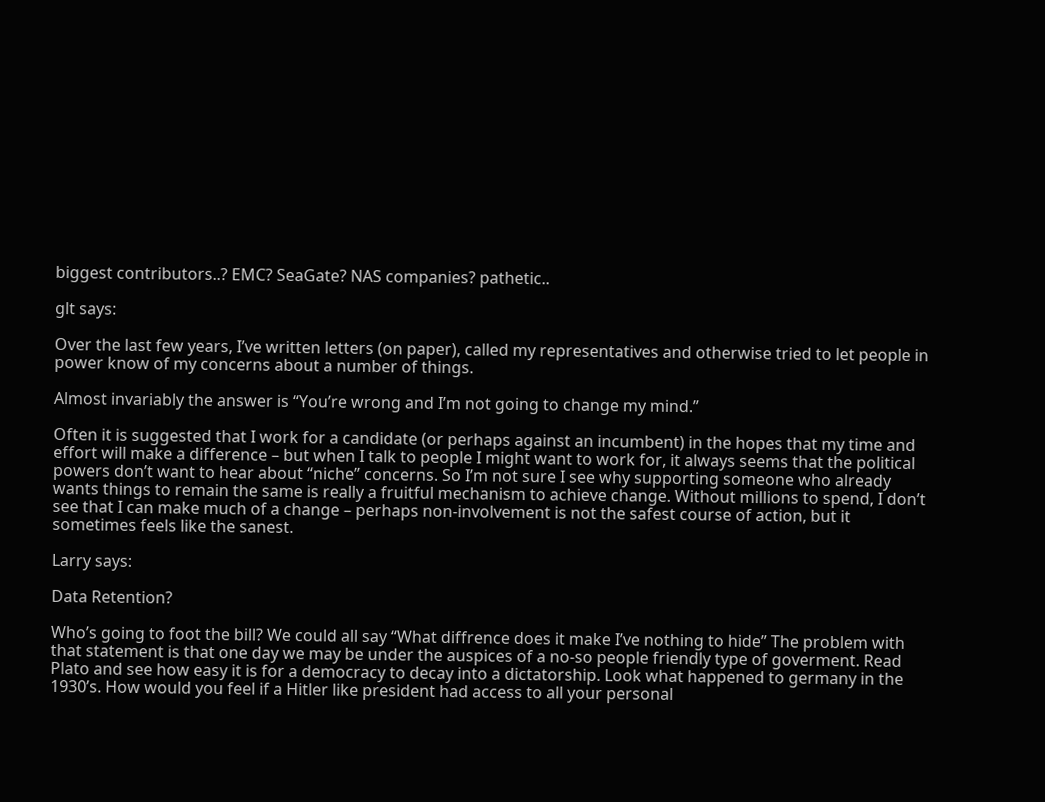biggest contributors..? EMC? SeaGate? NAS companies? pathetic..

glt says:

Over the last few years, I’ve written letters (on paper), called my representatives and otherwise tried to let people in power know of my concerns about a number of things.

Almost invariably the answer is “You’re wrong and I’m not going to change my mind.”

Often it is suggested that I work for a candidate (or perhaps against an incumbent) in the hopes that my time and effort will make a difference – but when I talk to people I might want to work for, it always seems that the political powers don’t want to hear about “niche” concerns. So I’m not sure I see why supporting someone who already wants things to remain the same is really a fruitful mechanism to achieve change. Without millions to spend, I don’t see that I can make much of a change – perhaps non-involvement is not the safest course of action, but it sometimes feels like the sanest.

Larry says:

Data Retention?

Who’s going to foot the bill? We could all say “What diffrence does it make I’ve nothing to hide” The problem with that statement is that one day we may be under the auspices of a no-so people friendly type of goverment. Read Plato and see how easy it is for a democracy to decay into a dictatorship. Look what happened to germany in the 1930’s. How would you feel if a Hitler like president had access to all your personal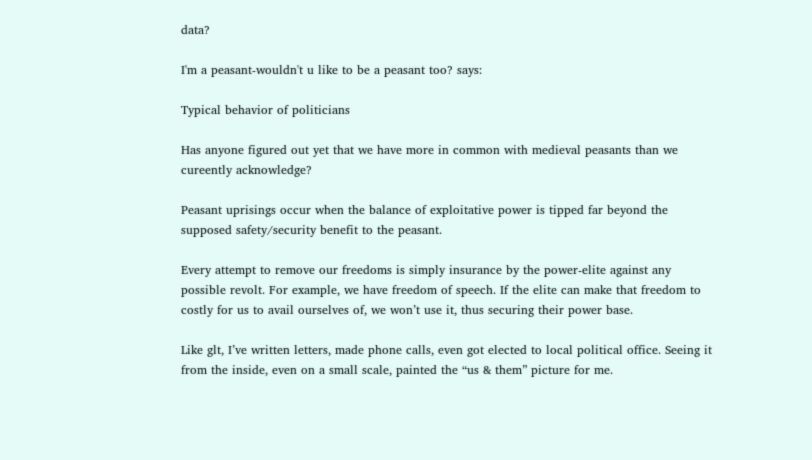data?

I'm a peasant-wouldn't u like to be a peasant too? says:

Typical behavior of politicians

Has anyone figured out yet that we have more in common with medieval peasants than we cureently acknowledge?

Peasant uprisings occur when the balance of exploitative power is tipped far beyond the supposed safety/security benefit to the peasant.

Every attempt to remove our freedoms is simply insurance by the power-elite against any possible revolt. For example, we have freedom of speech. If the elite can make that freedom to costly for us to avail ourselves of, we won’t use it, thus securing their power base.

Like glt, I’ve written letters, made phone calls, even got elected to local political office. Seeing it from the inside, even on a small scale, painted the “us & them” picture for me.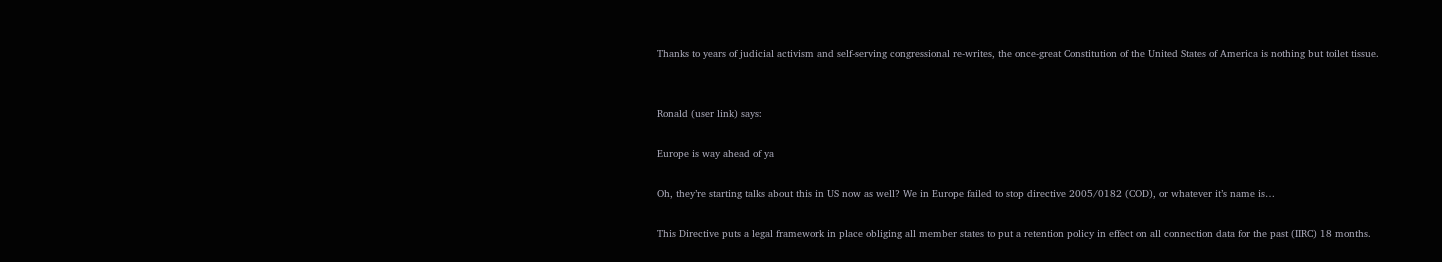Thanks to years of judicial activism and self-serving congressional re-writes, the once-great Constitution of the United States of America is nothing but toilet tissue.


Ronald (user link) says:

Europe is way ahead of ya

Oh, they’re starting talks about this in US now as well? We in Europe failed to stop directive 2005/0182 (COD), or whatever it’s name is…

This Directive puts a legal framework in place obliging all member states to put a retention policy in effect on all connection data for the past (IIRC) 18 months.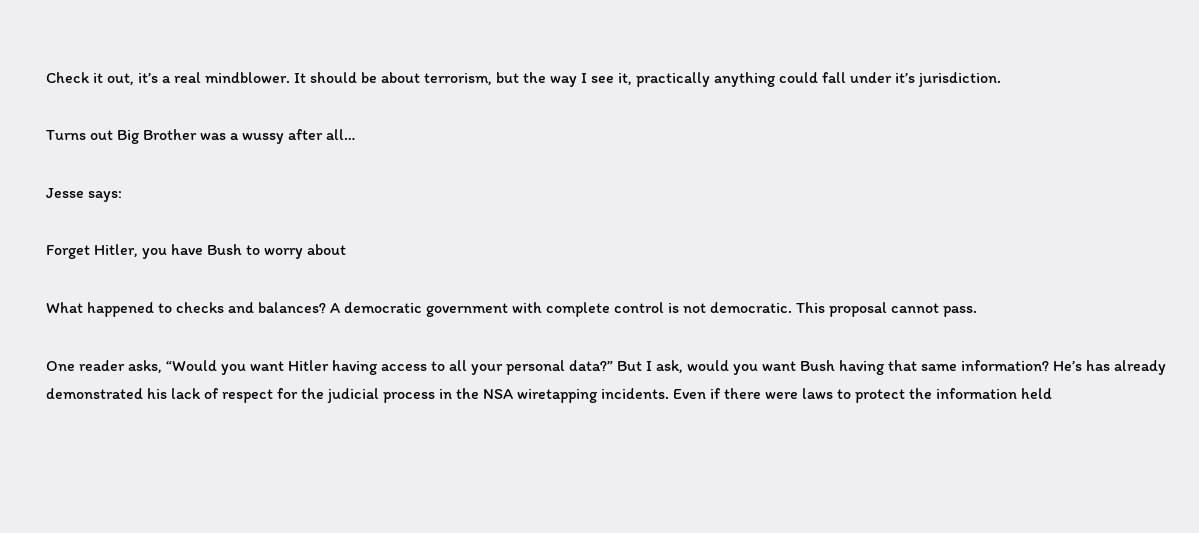Check it out, it’s a real mindblower. It should be about terrorism, but the way I see it, practically anything could fall under it’s jurisdiction.

Turns out Big Brother was a wussy after all…

Jesse says:

Forget Hitler, you have Bush to worry about

What happened to checks and balances? A democratic government with complete control is not democratic. This proposal cannot pass.

One reader asks, “Would you want Hitler having access to all your personal data?” But I ask, would you want Bush having that same information? He’s has already demonstrated his lack of respect for the judicial process in the NSA wiretapping incidents. Even if there were laws to protect the information held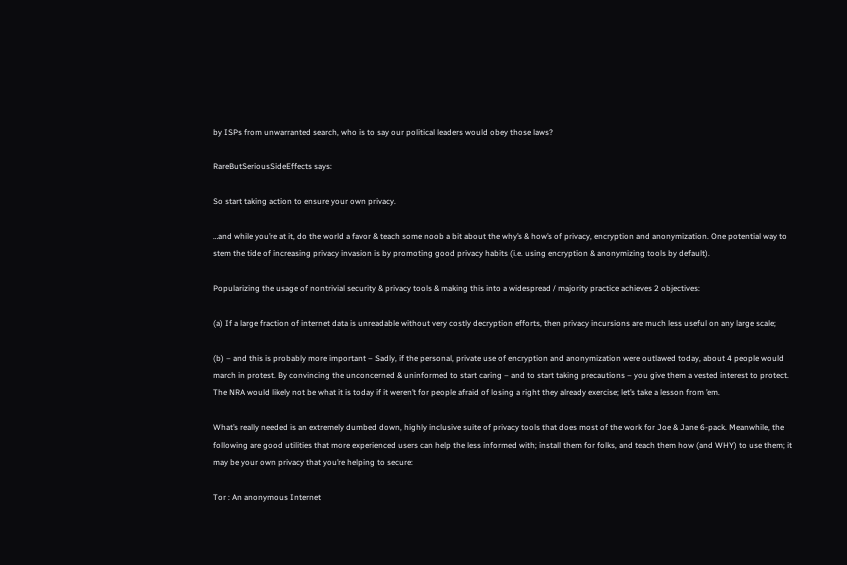by ISPs from unwarranted search, who is to say our political leaders would obey those laws?

RareButSeriousSideEffects says:

So start taking action to ensure your own privacy.

…and while you’re at it, do the world a favor & teach some noob a bit about the why’s & how’s of privacy, encryption and anonymization. One potential way to stem the tide of increasing privacy invasion is by promoting good privacy habits (i.e. using encryption & anonymizing tools by default).

Popularizing the usage of nontrivial security & privacy tools & making this into a widespread / majority practice achieves 2 objectives:

(a) If a large fraction of internet data is unreadable without very costly decryption efforts, then privacy incursions are much less useful on any large scale;

(b) – and this is probably more important – Sadly, if the personal, private use of encryption and anonymization were outlawed today, about 4 people would march in protest. By convincing the unconcerned & uninformed to start caring – and to start taking precautions – you give them a vested interest to protect. The NRA would likely not be what it is today if it weren’t for people afraid of losing a right they already exercise; let’s take a lesson from ’em.

What’s really needed is an extremely dumbed down, highly inclusive suite of privacy tools that does most of the work for Joe & Jane 6-pack. Meanwhile, the following are good utilities that more experienced users can help the less informed with; install them for folks, and teach them how (and WHY) to use them; it may be your own privacy that you’re helping to secure:

Tor : An anonymous Internet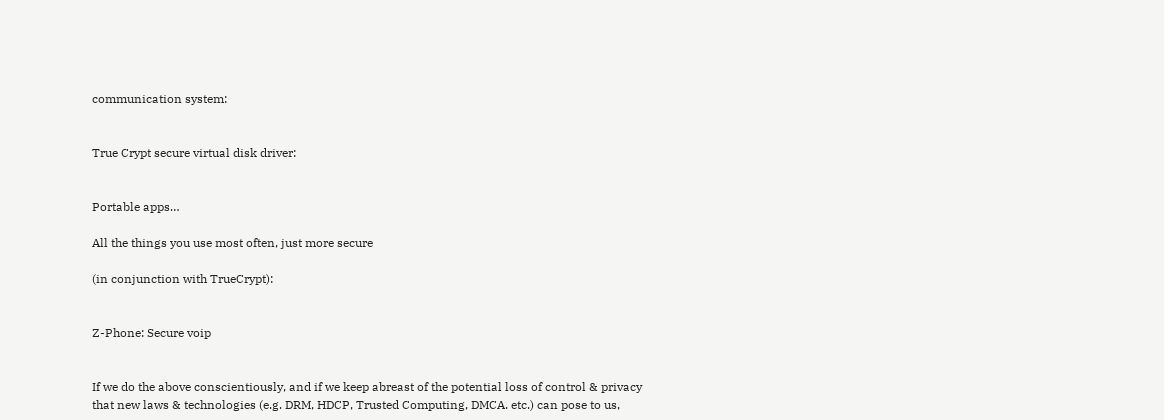communication system:


True Crypt secure virtual disk driver:


Portable apps…

All the things you use most often, just more secure

(in conjunction with TrueCrypt):


Z-Phone: Secure voip


If we do the above conscientiously, and if we keep abreast of the potential loss of control & privacy that new laws & technologies (e.g. DRM, HDCP, Trusted Computing, DMCA. etc.) can pose to us,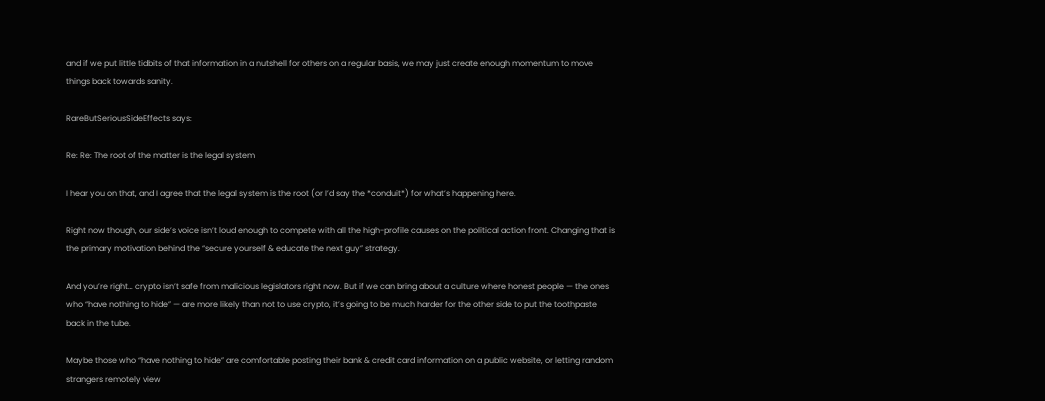and if we put little tidbits of that information in a nutshell for others on a regular basis, we may just create enough momentum to move things back towards sanity.

RareButSeriousSideEffects says:

Re: Re: The root of the matter is the legal system

I hear you on that, and I agree that the legal system is the root (or I’d say the *conduit*) for what’s happening here.

Right now though, our side’s voice isn’t loud enough to compete with all the high-profile causes on the political action front. Changing that is the primary motivation behind the “secure yourself & educate the next guy” strategy.

And you’re right… crypto isn’t safe from malicious legislators right now. But if we can bring about a culture where honest people — the ones who “have nothing to hide” — are more likely than not to use crypto, it’s going to be much harder for the other side to put the toothpaste back in the tube.

Maybe those who “have nothing to hide” are comfortable posting their bank & credit card information on a public website, or letting random strangers remotely view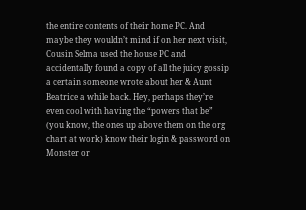the entire contents of their home PC. And maybe they wouldn’t mind if on her next visit, Cousin Selma used the house PC and accidentally found a copy of all the juicy gossip a certain someone wrote about her & Aunt Beatrice a while back. Hey, perhaps they’re even cool with having the “powers that be” (you know, the ones up above them on the org chart at work) know their login & password on Monster or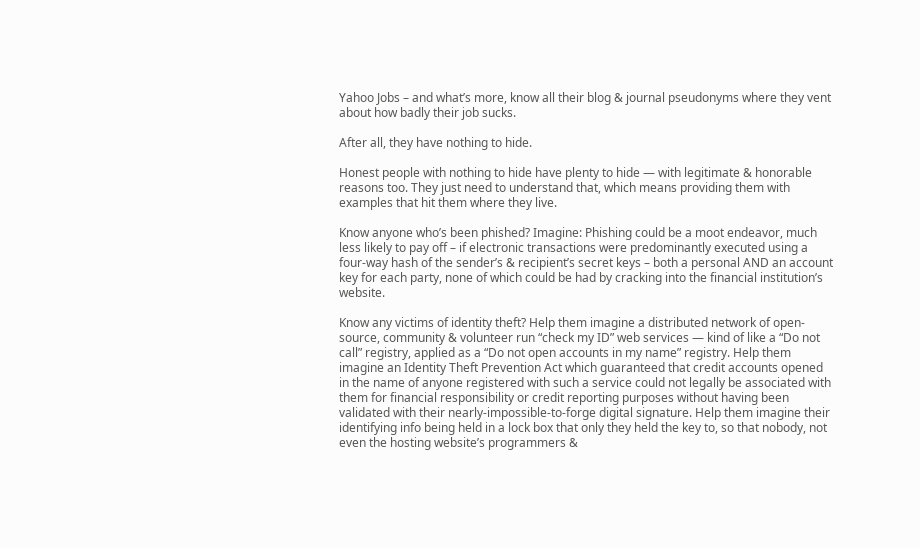Yahoo Jobs – and what’s more, know all their blog & journal pseudonyms where they vent about how badly their job sucks.

After all, they have nothing to hide.

Honest people with nothing to hide have plenty to hide — with legitimate & honorable reasons too. They just need to understand that, which means providing them with examples that hit them where they live.

Know anyone who’s been phished? Imagine: Phishing could be a moot endeavor, much less likely to pay off – if electronic transactions were predominantly executed using a four-way hash of the sender’s & recipient’s secret keys – both a personal AND an account key for each party, none of which could be had by cracking into the financial institution’s website.

Know any victims of identity theft? Help them imagine a distributed network of open-source, community & volunteer run “check my ID” web services — kind of like a “Do not call” registry, applied as a “Do not open accounts in my name” registry. Help them imagine an Identity Theft Prevention Act which guaranteed that credit accounts opened in the name of anyone registered with such a service could not legally be associated with them for financial responsibility or credit reporting purposes without having been validated with their nearly-impossible-to-forge digital signature. Help them imagine their identifying info being held in a lock box that only they held the key to, so that nobody, not even the hosting website’s programmers &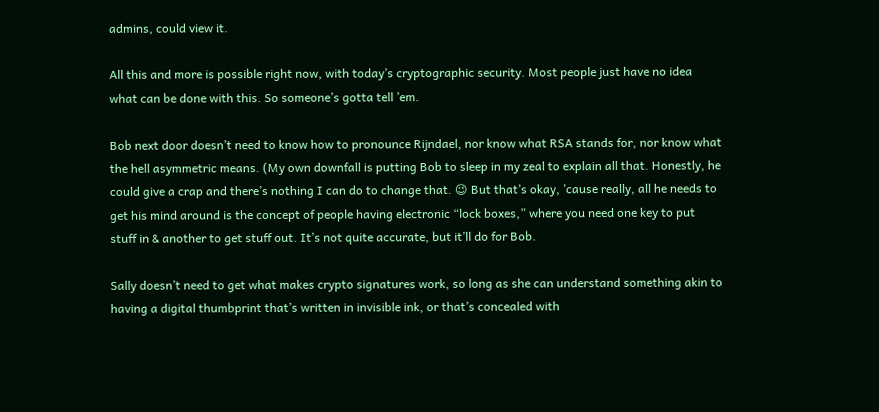admins, could view it.

All this and more is possible right now, with today’s cryptographic security. Most people just have no idea what can be done with this. So someone’s gotta tell ’em.

Bob next door doesn’t need to know how to pronounce Rijndael, nor know what RSA stands for, nor know what the hell asymmetric means. (My own downfall is putting Bob to sleep in my zeal to explain all that. Honestly, he could give a crap and there’s nothing I can do to change that. 😉 But that’s okay, ’cause really, all he needs to get his mind around is the concept of people having electronic “lock boxes,” where you need one key to put stuff in & another to get stuff out. It’s not quite accurate, but it’ll do for Bob.

Sally doesn’t need to get what makes crypto signatures work, so long as she can understand something akin to having a digital thumbprint that’s written in invisible ink, or that’s concealed with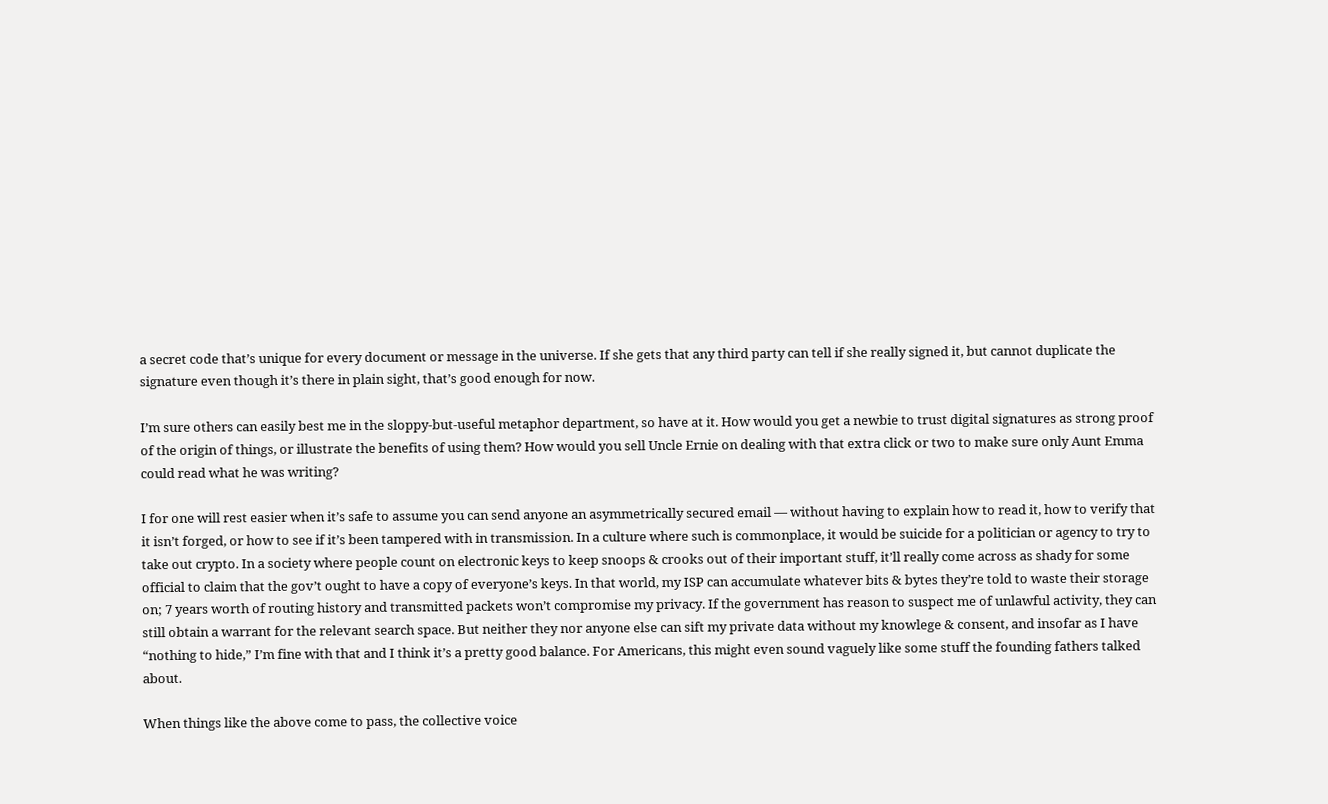a secret code that’s unique for every document or message in the universe. If she gets that any third party can tell if she really signed it, but cannot duplicate the signature even though it’s there in plain sight, that’s good enough for now.

I’m sure others can easily best me in the sloppy-but-useful metaphor department, so have at it. How would you get a newbie to trust digital signatures as strong proof of the origin of things, or illustrate the benefits of using them? How would you sell Uncle Ernie on dealing with that extra click or two to make sure only Aunt Emma could read what he was writing?

I for one will rest easier when it’s safe to assume you can send anyone an asymmetrically secured email — without having to explain how to read it, how to verify that it isn’t forged, or how to see if it’s been tampered with in transmission. In a culture where such is commonplace, it would be suicide for a politician or agency to try to take out crypto. In a society where people count on electronic keys to keep snoops & crooks out of their important stuff, it’ll really come across as shady for some official to claim that the gov’t ought to have a copy of everyone’s keys. In that world, my ISP can accumulate whatever bits & bytes they’re told to waste their storage on; 7 years worth of routing history and transmitted packets won’t compromise my privacy. If the government has reason to suspect me of unlawful activity, they can still obtain a warrant for the relevant search space. But neither they nor anyone else can sift my private data without my knowlege & consent, and insofar as I have “nothing to hide,” I’m fine with that and I think it’s a pretty good balance. For Americans, this might even sound vaguely like some stuff the founding fathers talked about.

When things like the above come to pass, the collective voice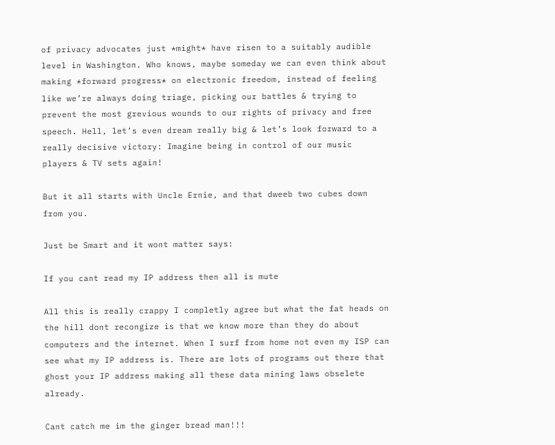of privacy advocates just *might* have risen to a suitably audible level in Washington. Who knows, maybe someday we can even think about making *forward progress* on electronic freedom, instead of feeling like we’re always doing triage, picking our battles & trying to prevent the most grevious wounds to our rights of privacy and free speech. Hell, let’s even dream really big & let’s look forward to a really decisive victory: Imagine being in control of our music players & TV sets again!

But it all starts with Uncle Ernie, and that dweeb two cubes down from you.

Just be Smart and it wont matter says:

If you cant read my IP address then all is mute

All this is really crappy I completly agree but what the fat heads on the hill dont recongize is that we know more than they do about computers and the internet. When I surf from home not even my ISP can see what my IP address is. There are lots of programs out there that ghost your IP address making all these data mining laws obselete already.

Cant catch me im the ginger bread man!!!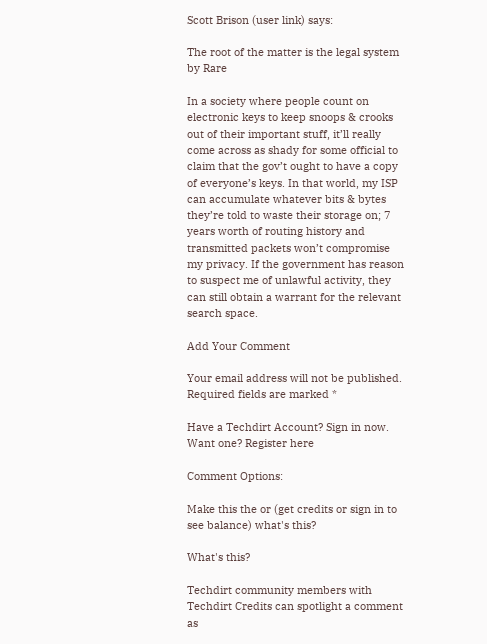Scott Brison (user link) says:

The root of the matter is the legal system by Rare

In a society where people count on electronic keys to keep snoops & crooks out of their important stuff, it’ll really come across as shady for some official to claim that the gov’t ought to have a copy of everyone’s keys. In that world, my ISP can accumulate whatever bits & bytes they’re told to waste their storage on; 7 years worth of routing history and transmitted packets won’t compromise my privacy. If the government has reason to suspect me of unlawful activity, they can still obtain a warrant for the relevant search space.

Add Your Comment

Your email address will not be published. Required fields are marked *

Have a Techdirt Account? Sign in now. Want one? Register here

Comment Options:

Make this the or (get credits or sign in to see balance) what's this?

What's this?

Techdirt community members with Techdirt Credits can spotlight a comment as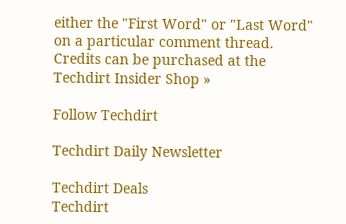either the "First Word" or "Last Word" on a particular comment thread. Credits can be purchased at the Techdirt Insider Shop »

Follow Techdirt

Techdirt Daily Newsletter

Techdirt Deals
Techdirt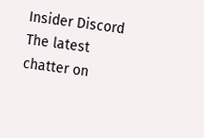Insider Discord
The latest chatter on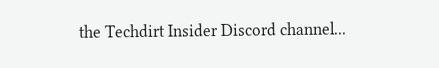the Techdirt Insider Discord channel...